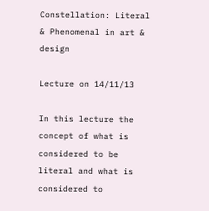Constellation: Literal & Phenomenal in art & design

Lecture on 14/11/13

In this lecture the concept of what is considered to be literal and what is considered to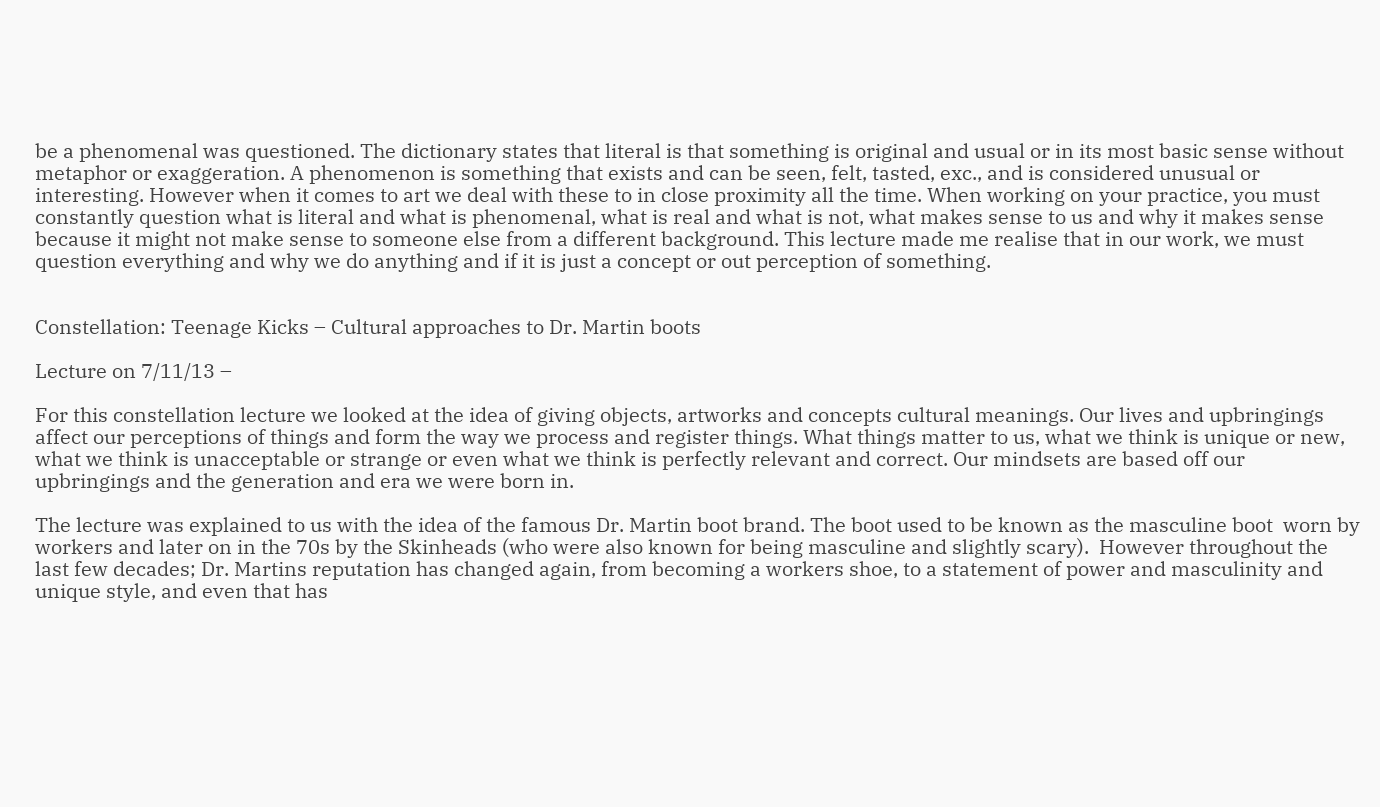be a phenomenal was questioned. The dictionary states that literal is that something is original and usual or in its most basic sense without metaphor or exaggeration. A phenomenon is something that exists and can be seen, felt, tasted, exc., and is considered unusual or interesting. However when it comes to art we deal with these to in close proximity all the time. When working on your practice, you must constantly question what is literal and what is phenomenal, what is real and what is not, what makes sense to us and why it makes sense because it might not make sense to someone else from a different background. This lecture made me realise that in our work, we must question everything and why we do anything and if it is just a concept or out perception of something.


Constellation: Teenage Kicks – Cultural approaches to Dr. Martin boots

Lecture on 7/11/13 –

For this constellation lecture we looked at the idea of giving objects, artworks and concepts cultural meanings. Our lives and upbringings affect our perceptions of things and form the way we process and register things. What things matter to us, what we think is unique or new, what we think is unacceptable or strange or even what we think is perfectly relevant and correct. Our mindsets are based off our upbringings and the generation and era we were born in.

The lecture was explained to us with the idea of the famous Dr. Martin boot brand. The boot used to be known as the masculine boot  worn by workers and later on in the 70s by the Skinheads (who were also known for being masculine and slightly scary).  However throughout the last few decades; Dr. Martins reputation has changed again, from becoming a workers shoe, to a statement of power and masculinity and unique style, and even that has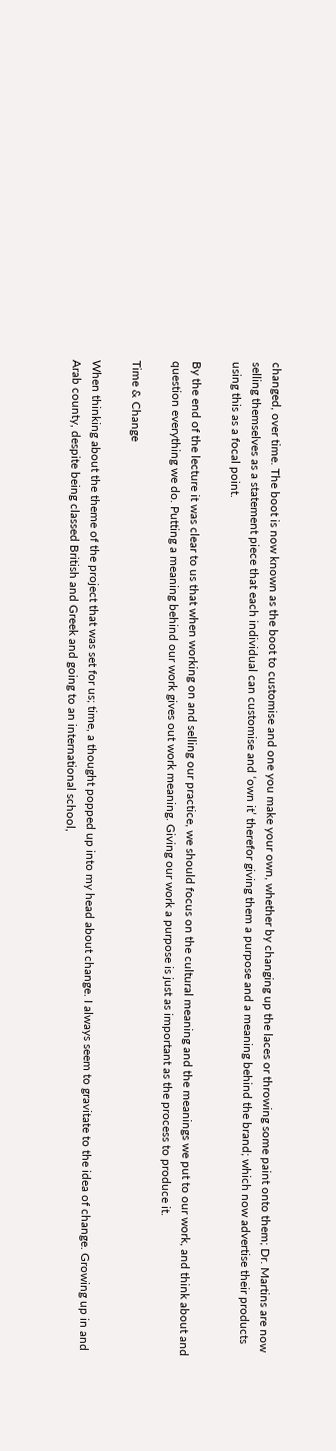changed, over time. The boot is now known as the boot to customise and one you make your own, whether by changing up the laces or throwing some paint onto them; Dr. Martins are now selling themselves as a statement piece that each individual can customise and ‘own it’ therefor giving them a purpose and a meaning behind the brand; which now advertise their products using this as a focal point.

By the end of the lecture it was clear to us that when working on and selling our practice, we should focus on the cultural meaning and the meanings we put to our work, and think about and question everything we do. Putting a meaning behind our work gives out work meaning. Giving our work a purpose is just as important as the process to produce it.

Time & Change

When thinking about the theme of the project that was set for us; time, a thought popped up into my head about change. I always seem to gravitate to the idea of change. Growing up in and Arab county, despite being classed British and Greek and going to an international school,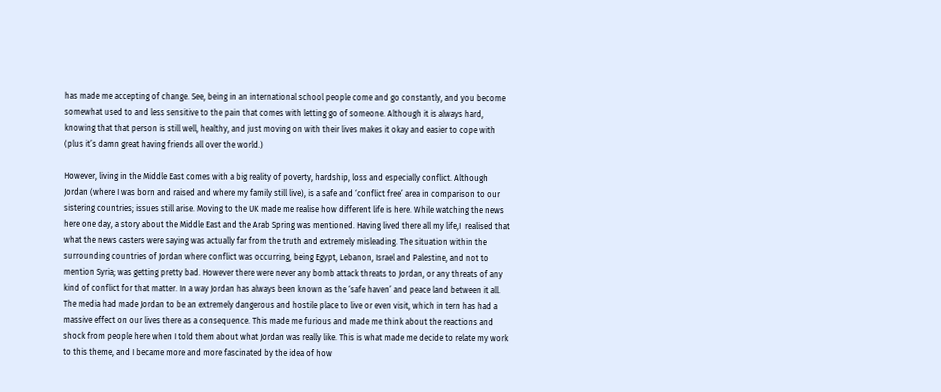has made me accepting of change. See, being in an international school people come and go constantly, and you become somewhat used to and less sensitive to the pain that comes with letting go of someone. Although it is always hard, knowing that that person is still well, healthy, and just moving on with their lives makes it okay and easier to cope with (plus it’s damn great having friends all over the world.)

However, living in the Middle East comes with a big reality of poverty, hardship, loss and especially conflict. Although Jordan (where I was born and raised and where my family still live), is a safe and ‘conflict free’ area in comparison to our sistering countries; issues still arise. Moving to the UK made me realise how different life is here. While watching the news here one day, a story about the Middle East and the Arab Spring was mentioned. Having lived there all my life,I  realised that what the news casters were saying was actually far from the truth and extremely misleading. The situation within the surrounding countries of Jordan where conflict was occurring, being Egypt, Lebanon, Israel and Palestine, and not to mention Syria; was getting pretty bad. However there were never any bomb attack threats to Jordan, or any threats of any kind of conflict for that matter. In a way Jordan has always been known as the ‘safe haven’ and peace land between it all. The media had made Jordan to be an extremely dangerous and hostile place to live or even visit, which in tern has had a massive effect on our lives there as a consequence. This made me furious and made me think about the reactions and shock from people here when I told them about what Jordan was really like. This is what made me decide to relate my work to this theme, and I became more and more fascinated by the idea of how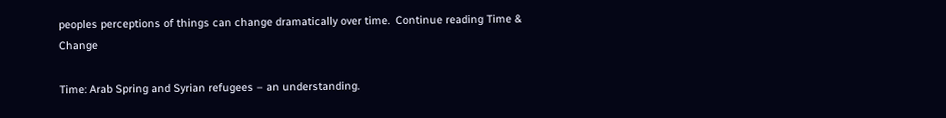peoples perceptions of things can change dramatically over time.  Continue reading Time & Change

Time: Arab Spring and Syrian refugees – an understanding.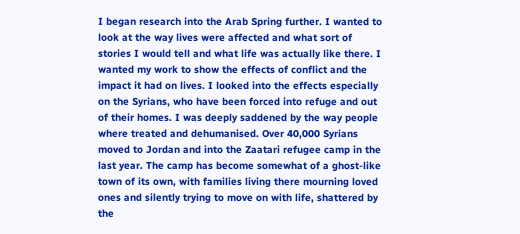I began research into the Arab Spring further. I wanted to look at the way lives were affected and what sort of stories I would tell and what life was actually like there. I wanted my work to show the effects of conflict and the impact it had on lives. I looked into the effects especially on the Syrians, who have been forced into refuge and out of their homes. I was deeply saddened by the way people where treated and dehumanised. Over 40,000 Syrians moved to Jordan and into the Zaatari refugee camp in the last year. The camp has become somewhat of a ghost-like town of its own, with families living there mourning loved ones and silently trying to move on with life, shattered by the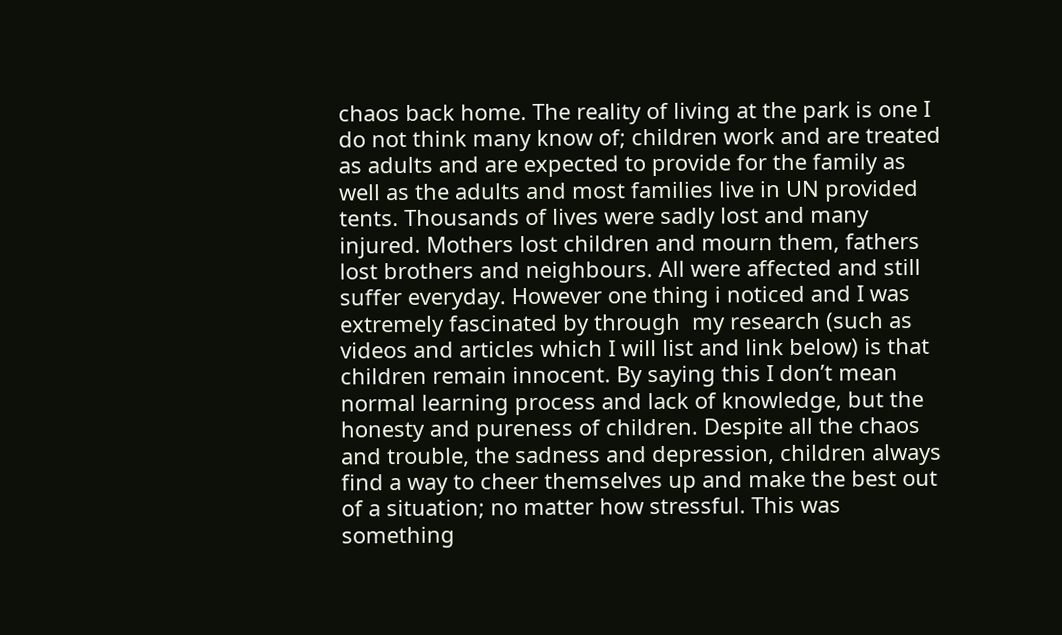chaos back home. The reality of living at the park is one I do not think many know of; children work and are treated as adults and are expected to provide for the family as well as the adults and most families live in UN provided tents. Thousands of lives were sadly lost and many injured. Mothers lost children and mourn them, fathers lost brothers and neighbours. All were affected and still suffer everyday. However one thing i noticed and I was extremely fascinated by through  my research (such as videos and articles which I will list and link below) is that children remain innocent. By saying this I don’t mean normal learning process and lack of knowledge, but the honesty and pureness of children. Despite all the chaos and trouble, the sadness and depression, children always find a way to cheer themselves up and make the best out of a situation; no matter how stressful. This was something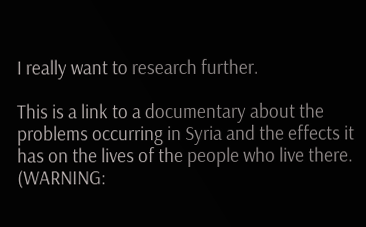I really want to research further.

This is a link to a documentary about the problems occurring in Syria and the effects it has on the lives of the people who live there. (WARNING: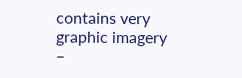contains very graphic imagery –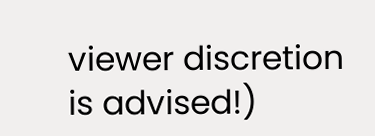viewer discretion is advised!)